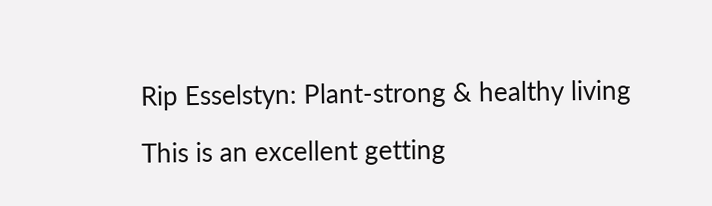Rip Esselstyn: Plant-strong & healthy living

This is an excellent getting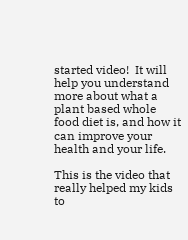started video!  It will help you understand more about what a plant based whole food diet is, and how it can improve your health and your life.

This is the video that really helped my kids to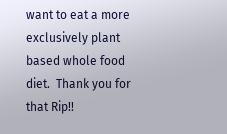want to eat a more exclusively plant based whole food diet.  Thank you for that Rip!!